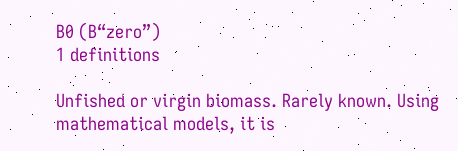B0 (B“zero”)
1 definitions

Unfished or virgin biomass. Rarely known. Using mathematical models, it is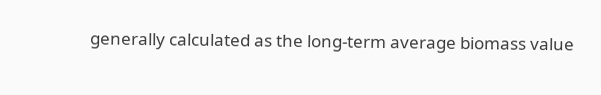generally calculated as the long-term average biomass value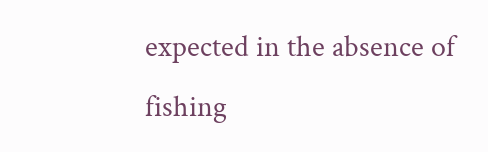expected in the absence of fishing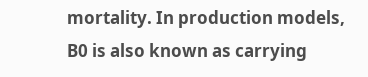mortality. In production models, B0 is also known as carrying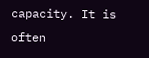capacity. It is often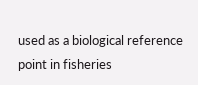used as a biological reference point in fisheries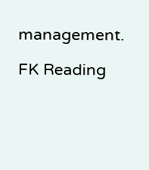management.

FK Reading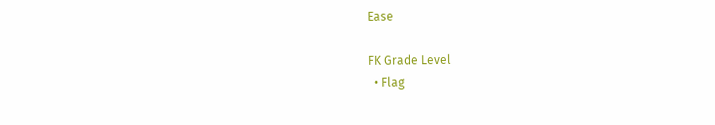Ease

FK Grade Level
  • Flag